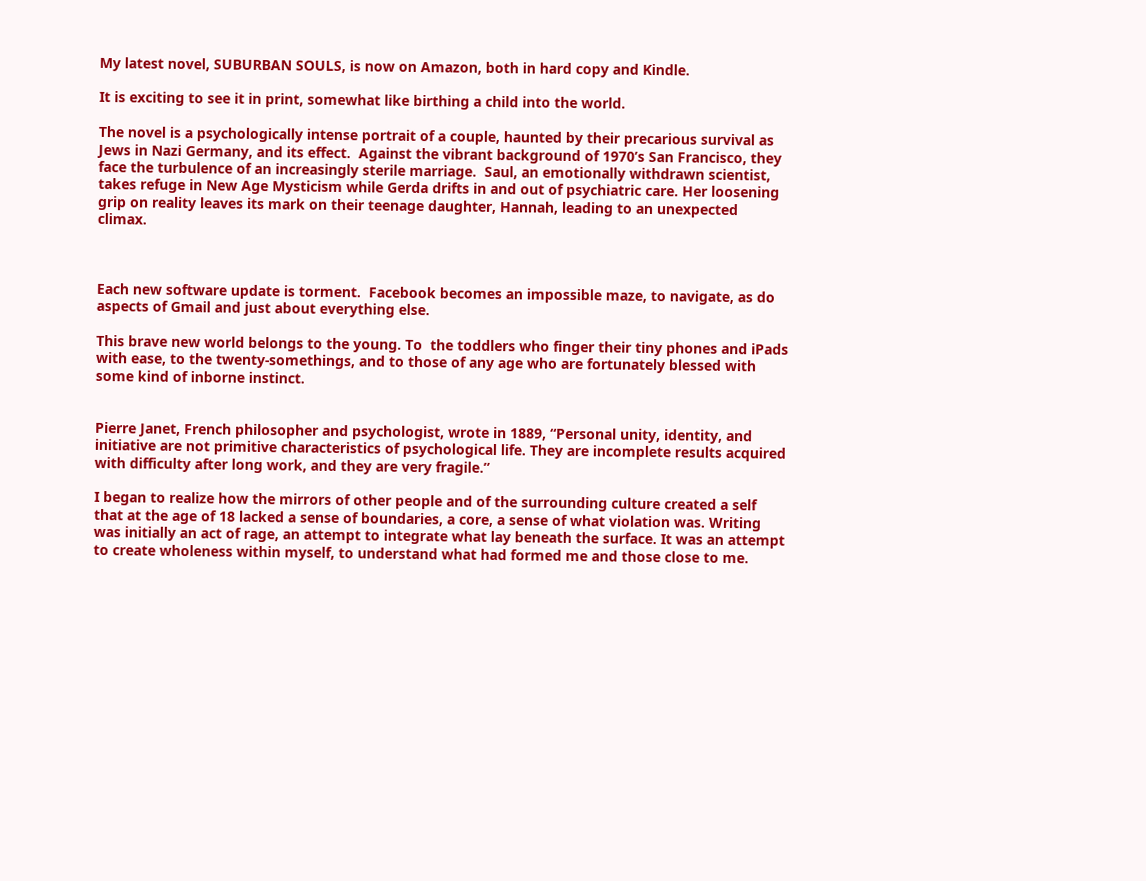My latest novel, SUBURBAN SOULS, is now on Amazon, both in hard copy and Kindle.

It is exciting to see it in print, somewhat like birthing a child into the world.

The novel is a psychologically intense portrait of a couple, haunted by their precarious survival as Jews in Nazi Germany, and its effect.  Against the vibrant background of 1970’s San Francisco, they face the turbulence of an increasingly sterile marriage.  Saul, an emotionally withdrawn scientist,  takes refuge in New Age Mysticism while Gerda drifts in and out of psychiatric care. Her loosening grip on reality leaves its mark on their teenage daughter, Hannah, leading to an unexpected  climax.



Each new software update is torment.  Facebook becomes an impossible maze, to navigate, as do aspects of Gmail and just about everything else.

This brave new world belongs to the young. To  the toddlers who finger their tiny phones and iPads with ease, to the twenty-somethings, and to those of any age who are fortunately blessed with some kind of inborne instinct.


Pierre Janet, French philosopher and psychologist, wrote in 1889, “Personal unity, identity, and initiative are not primitive characteristics of psychological life. They are incomplete results acquired with difficulty after long work, and they are very fragile.”

I began to realize how the mirrors of other people and of the surrounding culture created a self that at the age of 18 lacked a sense of boundaries, a core, a sense of what violation was. Writing was initially an act of rage, an attempt to integrate what lay beneath the surface. It was an attempt to create wholeness within myself, to understand what had formed me and those close to me.